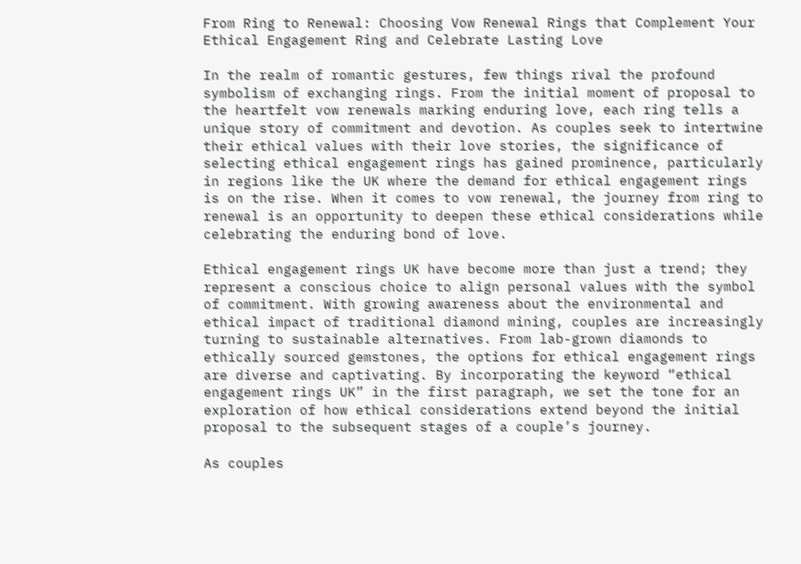From Ring to Renewal: Choosing Vow Renewal Rings that Complement Your Ethical Engagement Ring and Celebrate Lasting Love

In the realm of romantic gestures, few things rival the profound symbolism of exchanging rings. From the initial moment of proposal to the heartfelt vow renewals marking enduring love, each ring tells a unique story of commitment and devotion. As couples seek to intertwine their ethical values with their love stories, the significance of selecting ethical engagement rings has gained prominence, particularly in regions like the UK where the demand for ethical engagement rings is on the rise. When it comes to vow renewal, the journey from ring to renewal is an opportunity to deepen these ethical considerations while celebrating the enduring bond of love.

Ethical engagement rings UK have become more than just a trend; they represent a conscious choice to align personal values with the symbol of commitment. With growing awareness about the environmental and ethical impact of traditional diamond mining, couples are increasingly turning to sustainable alternatives. From lab-grown diamonds to ethically sourced gemstones, the options for ethical engagement rings are diverse and captivating. By incorporating the keyword “ethical engagement rings UK” in the first paragraph, we set the tone for an exploration of how ethical considerations extend beyond the initial proposal to the subsequent stages of a couple’s journey.

As couples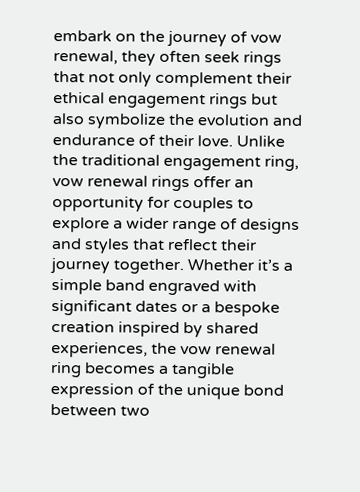embark on the journey of vow renewal, they often seek rings that not only complement their ethical engagement rings but also symbolize the evolution and endurance of their love. Unlike the traditional engagement ring, vow renewal rings offer an opportunity for couples to explore a wider range of designs and styles that reflect their journey together. Whether it’s a simple band engraved with significant dates or a bespoke creation inspired by shared experiences, the vow renewal ring becomes a tangible expression of the unique bond between two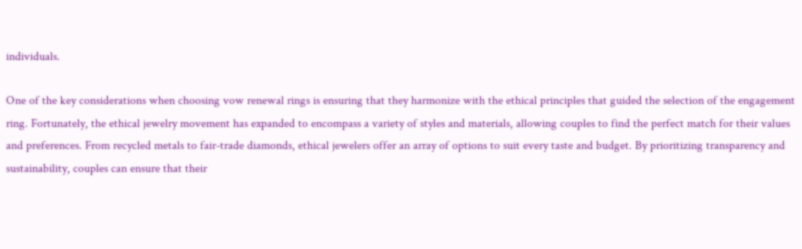individuals.

One of the key considerations when choosing vow renewal rings is ensuring that they harmonize with the ethical principles that guided the selection of the engagement ring. Fortunately, the ethical jewelry movement has expanded to encompass a variety of styles and materials, allowing couples to find the perfect match for their values and preferences. From recycled metals to fair-trade diamonds, ethical jewelers offer an array of options to suit every taste and budget. By prioritizing transparency and sustainability, couples can ensure that their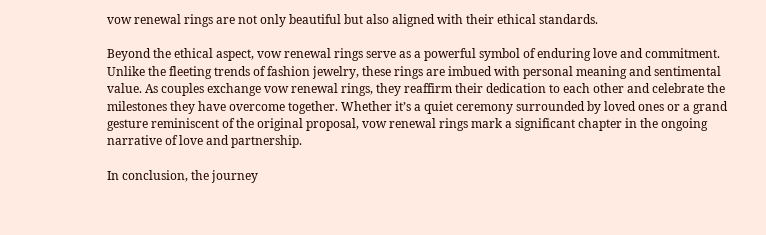vow renewal rings are not only beautiful but also aligned with their ethical standards.

Beyond the ethical aspect, vow renewal rings serve as a powerful symbol of enduring love and commitment. Unlike the fleeting trends of fashion jewelry, these rings are imbued with personal meaning and sentimental value. As couples exchange vow renewal rings, they reaffirm their dedication to each other and celebrate the milestones they have overcome together. Whether it’s a quiet ceremony surrounded by loved ones or a grand gesture reminiscent of the original proposal, vow renewal rings mark a significant chapter in the ongoing narrative of love and partnership.

In conclusion, the journey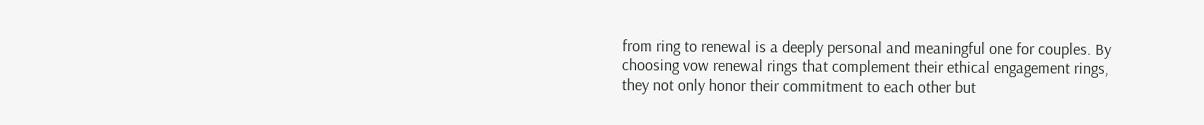from ring to renewal is a deeply personal and meaningful one for couples. By choosing vow renewal rings that complement their ethical engagement rings, they not only honor their commitment to each other but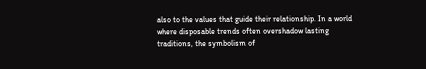also to the values that guide their relationship. In a world where disposable trends often overshadow lasting traditions, the symbolism of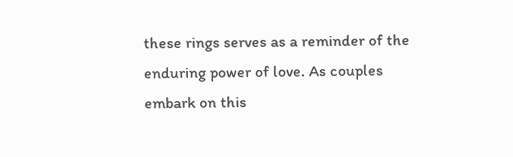these rings serves as a reminder of the enduring power of love. As couples embark on this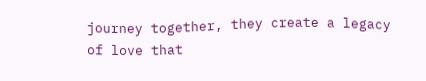journey together, they create a legacy of love that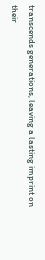transcends generations, leaving a lasting imprint on their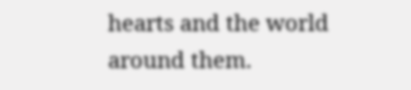hearts and the world around them.